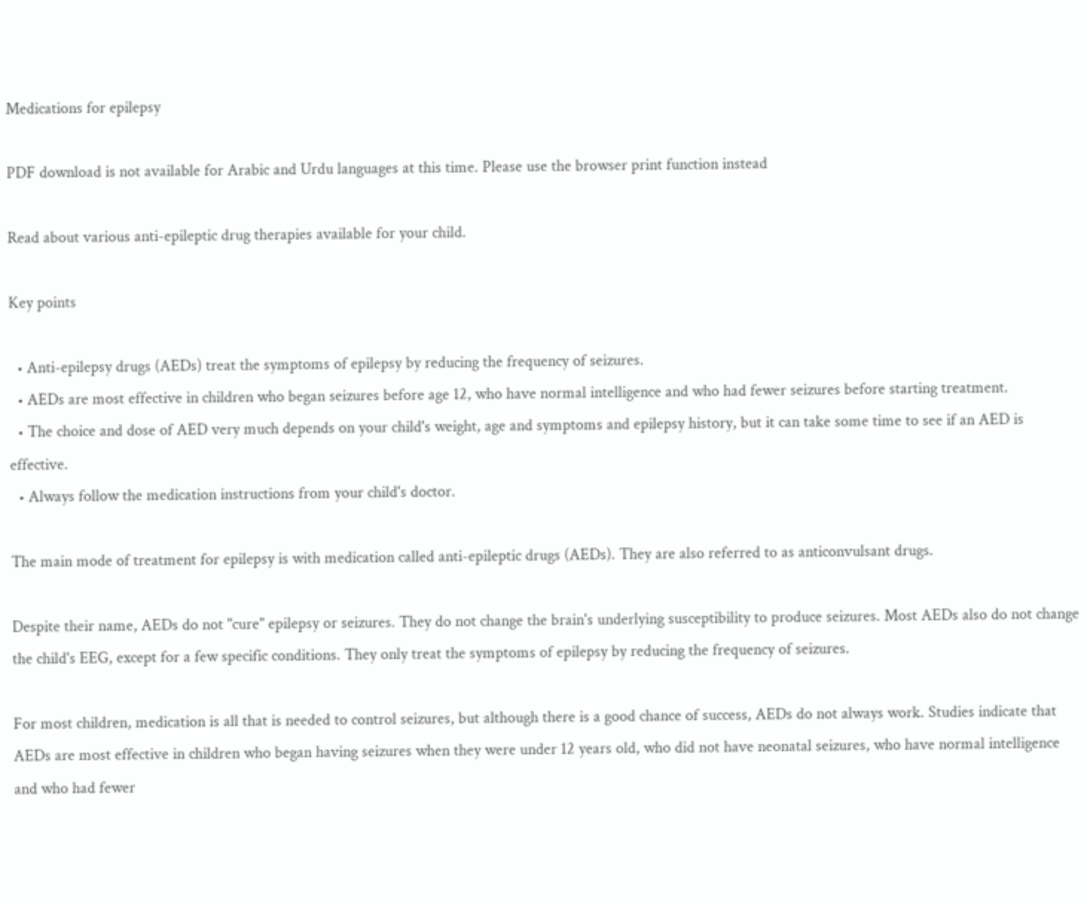Medications for epilepsy

PDF download is not available for Arabic and Urdu languages at this time. Please use the browser print function instead

Read about various anti-epileptic drug therapies available for your child.

Key points

  • Anti-epilepsy drugs (AEDs) treat the symptoms of epilepsy by reducing the frequency of seizures.
  • AEDs are most effective in children who began seizures before age 12, who have normal intelligence and who had fewer seizures before starting treatment.
  • The choice and dose of AED very much depends on your child's weight, age and symptoms and epilepsy history, but it can take some time to see if an AED is effective.
  • Always follow the medication instructions from your child's doctor.

The main mode of treatment for epilepsy is with medication called anti-epileptic drugs (AEDs). They are also referred to as anticonvulsant drugs.

Despite their name, AEDs do not "cure" epilepsy or seizures. They do not change the brain's underlying susceptibility to produce seizures. Most AEDs also do not change the child's EEG, except for a few specific conditions. They only treat the symptoms of epilepsy by reducing the frequency of seizures.

For most children, medication is all that is needed to control seizures, but although there is a good chance of success, AEDs do not always work. Studies indicate that AEDs are most effective in children who began having seizures when they were under 12 years old, who did not have neonatal seizures, who have normal intelligence and who had fewer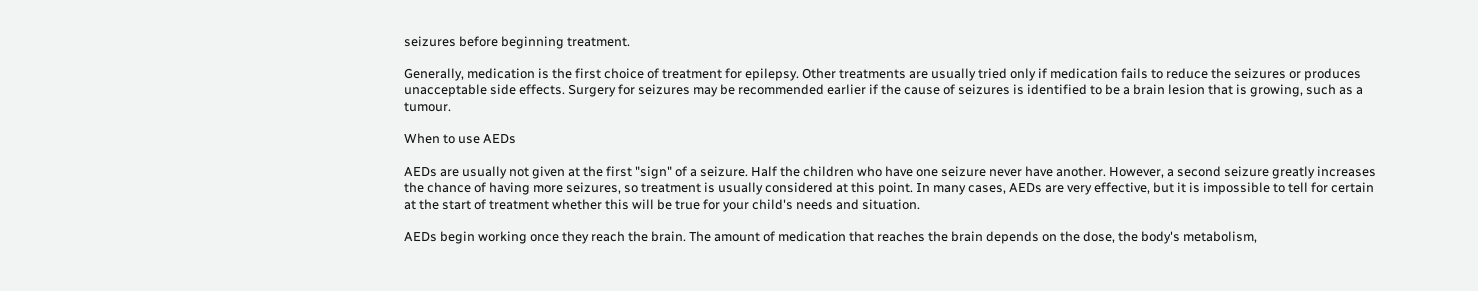seizures before beginning treatment.

Generally, medication is the first choice of treatment for epilepsy. Other treatments are usually tried only if medication fails to reduce the seizures or produces unacceptable side effects. Surgery for seizures may be recommended earlier if the cause of seizures is identified to be a brain lesion that is growing, such as a tumour.

When to use AEDs

AEDs are usually not given at the first "sign" of a seizure. Half the children who have one seizure never have another. However, a second seizure greatly increases the chance of having more seizures, so treatment is usually considered at this point. In many cases, AEDs are very effective, but it is impossible to tell for certain at the start of treatment whether this will be true for your child's needs and situation.

AEDs begin working once they reach the brain. The amount of medication that reaches the brain depends on the dose, the body's metabolism,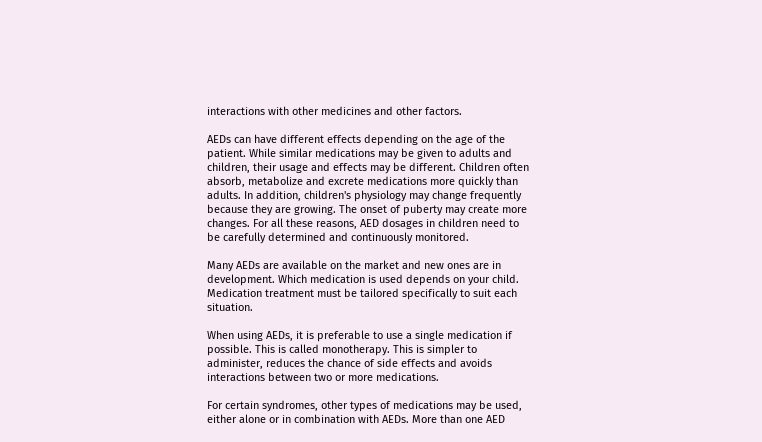interactions with other medicines and other factors.

AEDs can have different effects depending on the age of the patient. While similar medications may be given to adults and children, their usage and effects may be different. Children often absorb, metabolize and excrete medications more quickly than adults. In addition, children's physiology may change frequently because they are growing. The onset of puberty may create more changes. For all these reasons, AED dosages in children need to be carefully determined and continuously monitored.

Many AEDs are available on the market and new ones are in development. Which medication is used depends on your child. Medication treatment must be tailored specifically to suit each situation.

When using AEDs, it is preferable to use a single medication if possible. This is called monotherapy. This is simpler to administer, reduces the chance of side effects and avoids interactions between two or more medications.

For certain syndromes, other types of medications may be used, either alone or in combination with AEDs. More than one AED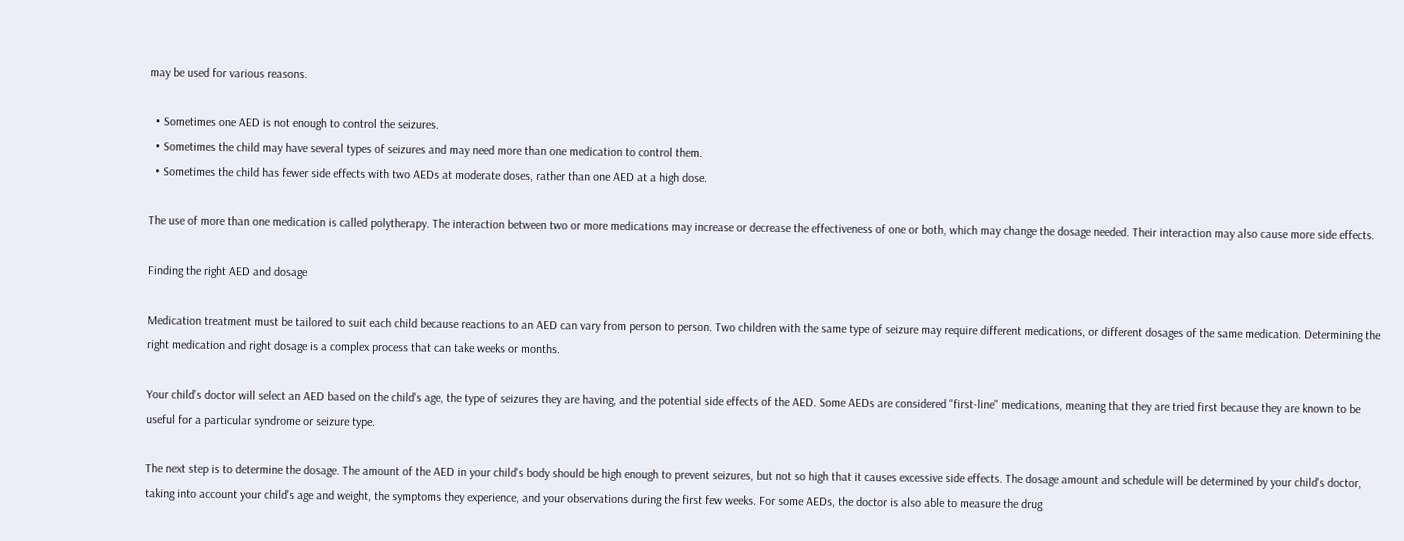may be used for various reasons.

  • Sometimes one AED is not enough to control the seizures.
  • Sometimes the child may have several types of seizures and may need more than one medication to control them.
  • Sometimes the child has fewer side effects with two AEDs at moderate doses, rather than one AED at a high dose.

The use of more than one medication is called polytherapy. The interaction between two or more medications may increase or decrease the effectiveness of one or both, which may change the dosage needed. Their interaction may also cause more side effects.

Finding the right AED and dosage

Medication treatment must be tailored to suit each child because reactions to an AED can vary from person to person. Two children with the same type of seizure may require different medications, or different dosages of the same medication. Determining the right medication and right dosage is a complex process that can take weeks or months.

Your child's doctor will select an AED based on the child's age, the type of seizures they are having, and the potential side effects of the AED. Some AEDs are considered "first-line" medications, meaning that they are tried first because they are known to be useful for a particular syndrome or seizure type.

The next step is to determine the dosage. The amount of the AED in your child's body should be high enough to prevent seizures, but not so high that it causes excessive side effects. The dosage amount and schedule will be determined by your child's doctor, taking into account your child's age and weight, the symptoms they experience, and your observations during the first few weeks. For some AEDs, the doctor is also able to measure the drug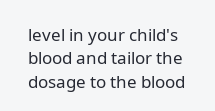level in your child's blood and tailor the dosage to the blood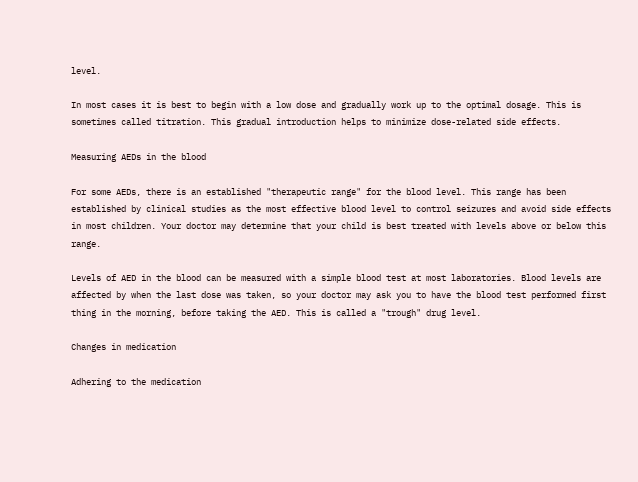level.

In most cases it is best to begin with a low dose and gradually work up to the optimal dosage. This is sometimes called titration. This gradual introduction helps to minimize dose-related side effects.

Measuring AEDs in the blood

For some AEDs, there is an established "therapeutic range" for the blood level. This range has been established by clinical studies as the most effective blood level to control seizures and avoid side effects in most children. Your doctor may determine that your child is best treated with levels above or below this range.

Levels of AED in the blood can be measured with a simple blood test at most laboratories. Blood levels are affected by when the last dose was taken, so your doctor may ask you to have the blood test performed first thing in the morning, before taking the AED. This is called a "trough" drug level.

Changes in medication

Adhering to the medication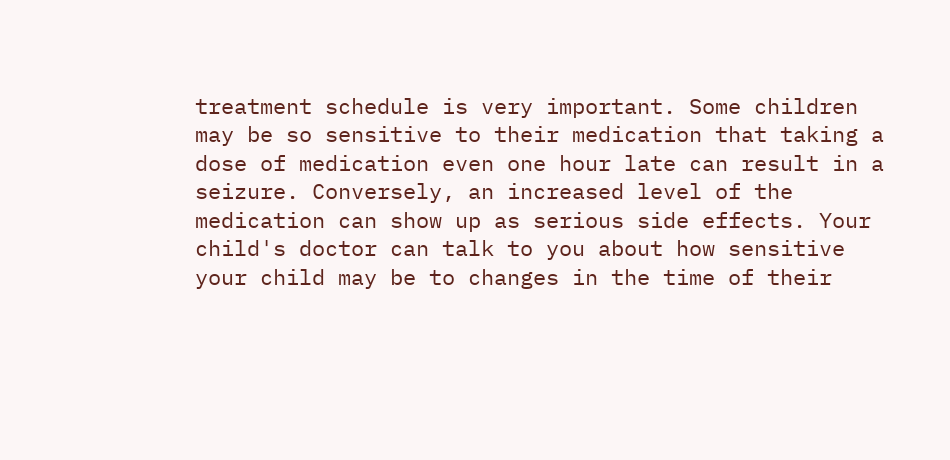treatment schedule is very important. Some children may be so sensitive to their medication that taking a dose of medication even one hour late can result in a seizure. Conversely, an increased level of the medication can show up as serious side effects. Your child's doctor can talk to you about how sensitive your child may be to changes in the time of their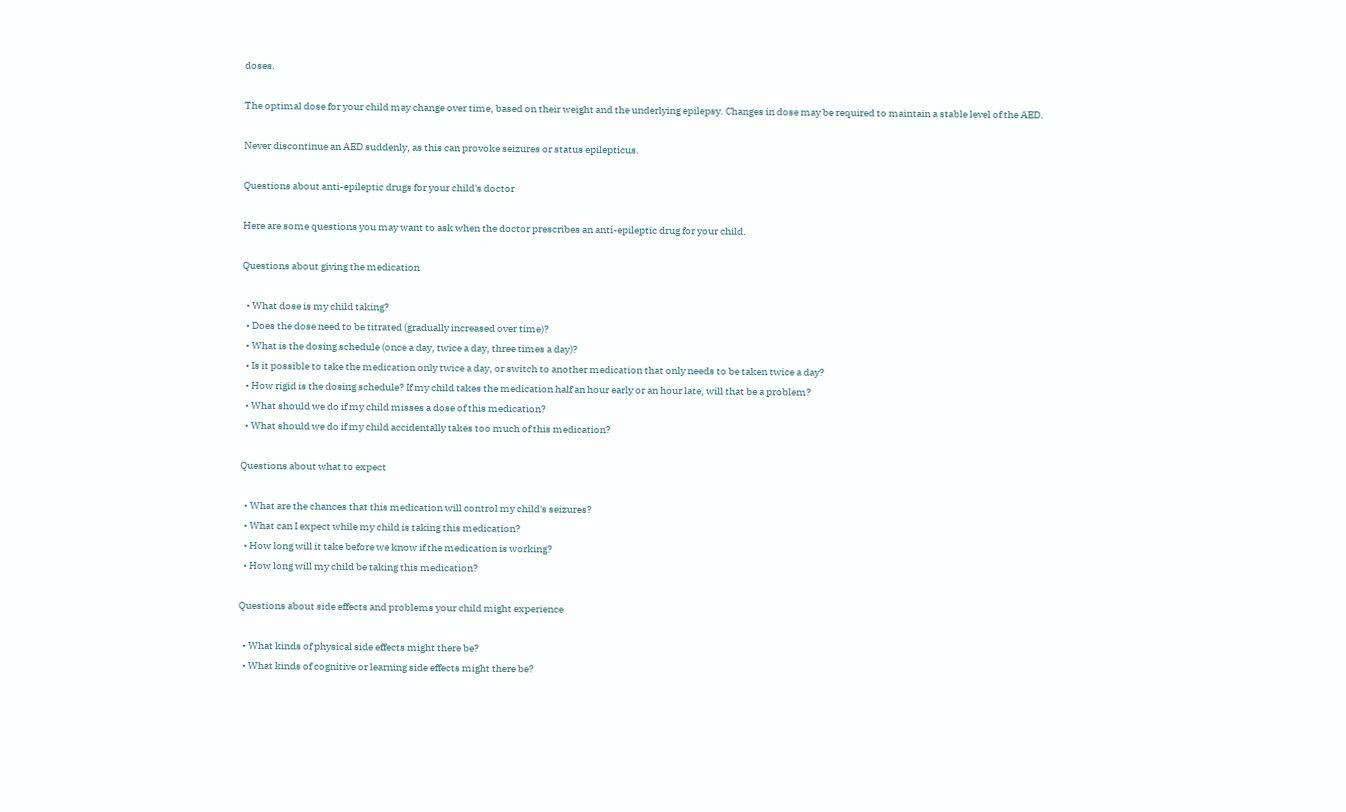doses.

The optimal dose for your child may change over time, based on their weight and the underlying epilepsy. Changes in dose may be required to maintain a stable level of the AED.

Never discontinue an AED suddenly, as this can provoke seizures or status epilepticus.

Questions about anti-epileptic drugs for your child's doctor

Here are some questions you may want to ask when the doctor prescribes an anti-epileptic drug for your child.

Questions about giving the medication

  • What dose is my child taking?
  • Does the dose need to be titrated (gradually increased over time)?
  • What is the dosing schedule (once a day, twice a day, three times a day)?
  • Is it possible to take the medication only twice a day, or switch to another medication that only needs to be taken twice a day?
  • How rigid is the dosing schedule? If my child takes the medication half an hour early or an hour late, will that be a problem?
  • What should we do if my child misses a dose of this medication?
  • What should we do if my child accidentally takes too much of this medication?

Questions about what to expect

  • What are the chances that this medication will control my child's seizures?
  • What can I expect while my child is taking this medication?
  • How long will it take before we know if the medication is working?
  • How long will my child be taking this medication?

Questions about side effects and problems your child might experience

  • What kinds of physical side effects might there be?
  • What kinds of cognitive or learning side effects might there be?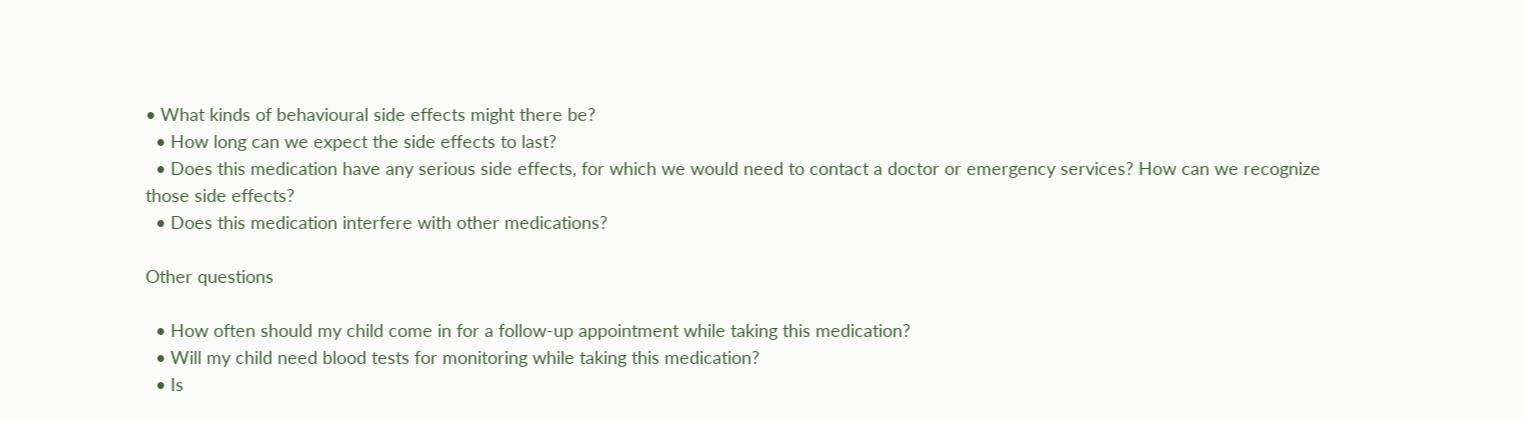• What kinds of behavioural side effects might there be?
  • How long can we expect the side effects to last?
  • Does this medication have any serious side effects, for which we would need to contact a doctor or emergency services? How can we recognize those side effects?
  • Does this medication interfere with other medications?

Other questions

  • How often should my child come in for a follow-up appointment while taking this medication?
  • Will my child need blood tests for monitoring while taking this medication?
  • Is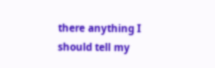there anything I should tell my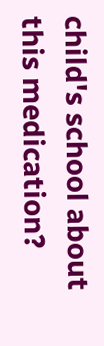child's school about this medication?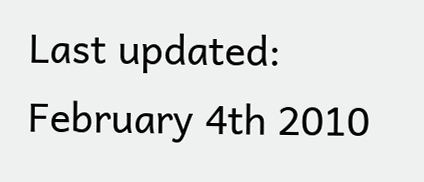Last updated: February 4th 2010